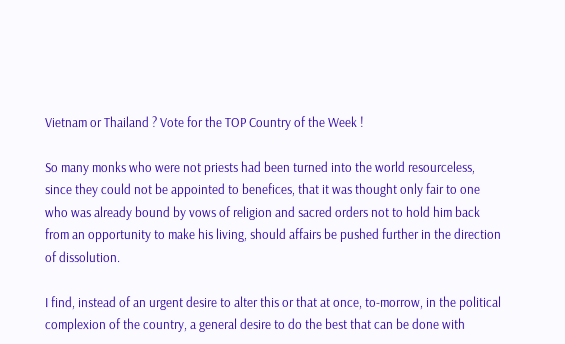Vietnam or Thailand ? Vote for the TOP Country of the Week !

So many monks who were not priests had been turned into the world resourceless, since they could not be appointed to benefices, that it was thought only fair to one who was already bound by vows of religion and sacred orders not to hold him back from an opportunity to make his living, should affairs be pushed further in the direction of dissolution.

I find, instead of an urgent desire to alter this or that at once, to-morrow, in the political complexion of the country, a general desire to do the best that can be done with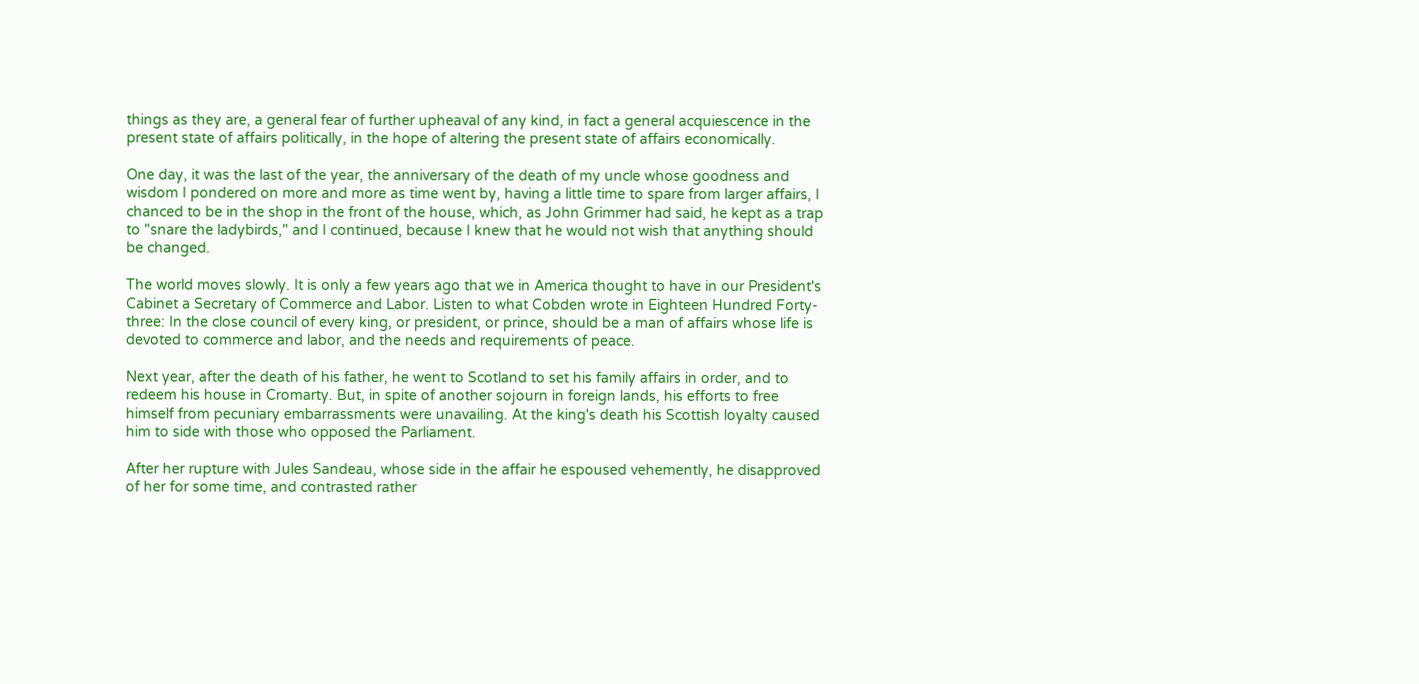things as they are, a general fear of further upheaval of any kind, in fact a general acquiescence in the present state of affairs politically, in the hope of altering the present state of affairs economically.

One day, it was the last of the year, the anniversary of the death of my uncle whose goodness and wisdom I pondered on more and more as time went by, having a little time to spare from larger affairs, I chanced to be in the shop in the front of the house, which, as John Grimmer had said, he kept as a trap to "snare the ladybirds," and I continued, because I knew that he would not wish that anything should be changed.

The world moves slowly. It is only a few years ago that we in America thought to have in our President's Cabinet a Secretary of Commerce and Labor. Listen to what Cobden wrote in Eighteen Hundred Forty-three: In the close council of every king, or president, or prince, should be a man of affairs whose life is devoted to commerce and labor, and the needs and requirements of peace.

Next year, after the death of his father, he went to Scotland to set his family affairs in order, and to redeem his house in Cromarty. But, in spite of another sojourn in foreign lands, his efforts to free himself from pecuniary embarrassments were unavailing. At the king's death his Scottish loyalty caused him to side with those who opposed the Parliament.

After her rupture with Jules Sandeau, whose side in the affair he espoused vehemently, he disapproved of her for some time, and contrasted rather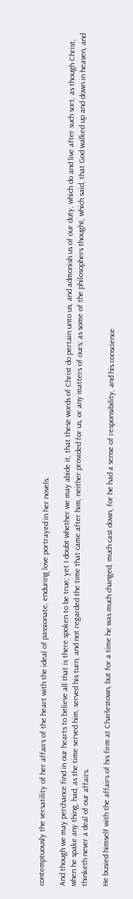contemptuously the versatility of her affairs of the heart with the ideal of passionate, enduring love portrayed in her novels.

And though we may perchance find in our hearts to believe all that is there spoken to be true; yet I doubt whether we may abide it, that these words of Christ do pertain unto us, and admonish us of our duty, which do and live after such sort, as though Christ, when he spake any thing, had, as the time served him, served his turn, and not regarded the time that came after him, neither provided for us, or any matters of ours; as some of the philosophers thought, which said, that God walked up and down in heaven, and thinketh never a deal of our affairs.

He busied himself with the affairs of his firm at Charlestown, but for a time he was much changed, much cast down, for he had a sense of responsibility, and his conscience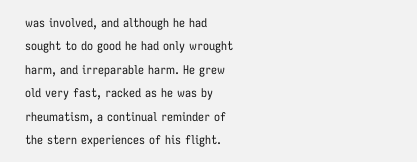was involved, and although he had sought to do good he had only wrought harm, and irreparable harm. He grew old very fast, racked as he was by rheumatism, a continual reminder of the stern experiences of his flight.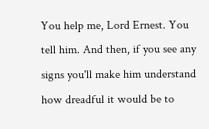You help me, Lord Ernest. You tell him. And then, if you see any signs you'll make him understand how dreadful it would be to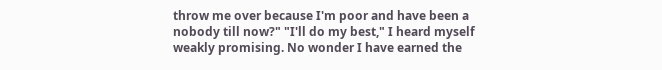throw me over because I'm poor and have been a nobody till now?" "I'll do my best," I heard myself weakly promising. No wonder I have earned the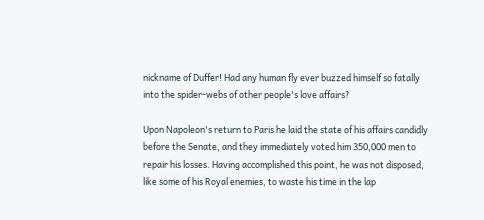nickname of Duffer! Had any human fly ever buzzed himself so fatally into the spider-webs of other people's love affairs?

Upon Napoleon's return to Paris he laid the state of his affairs candidly before the Senate, and they immediately voted him 350,000 men to repair his losses. Having accomplished this point, he was not disposed, like some of his Royal enemies, to waste his time in the lap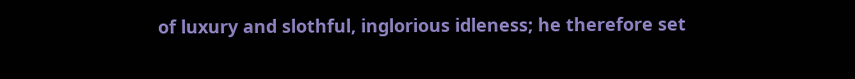of luxury and slothful, inglorious idleness; he therefore set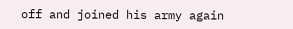off and joined his army again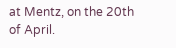at Mentz, on the 20th of April.